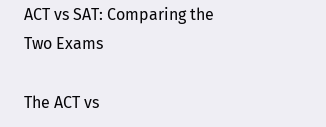ACT vs SAT: Comparing the Two Exams

The ACT vs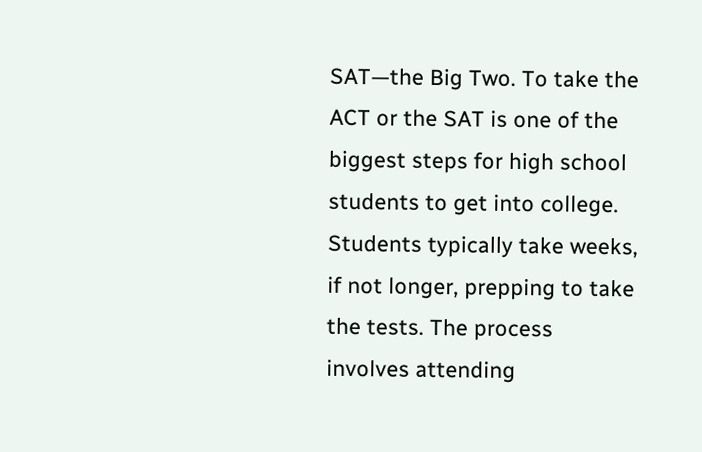SAT—the Big Two. To take the ACT or the SAT is one of the biggest steps for high school students to get into college. Students typically take weeks, if not longer, prepping to take the tests. The process involves attending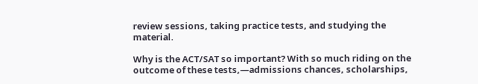review sessions, taking practice tests, and studying the material.

Why is the ACT/SAT so important? With so much riding on the outcome of these tests,—admissions chances, scholarships,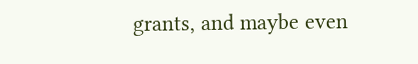grants, and maybe even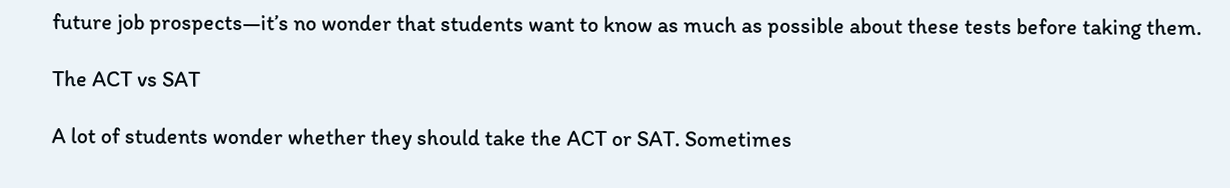future job prospects—it’s no wonder that students want to know as much as possible about these tests before taking them.

The ACT vs SAT

A lot of students wonder whether they should take the ACT or SAT. Sometimes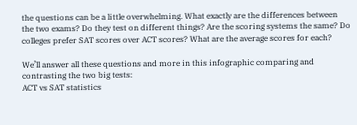the questions can be a little overwhelming. What exactly are the differences between the two exams? Do they test on different things? Are the scoring systems the same? Do colleges prefer SAT scores over ACT scores? What are the average scores for each?

We’ll answer all these questions and more in this infographic comparing and contrasting the two big tests:
ACT vs SAT statistics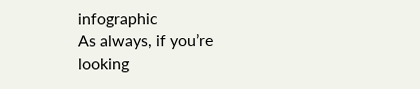infographic
As always, if you’re looking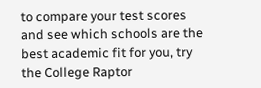to compare your test scores and see which schools are the best academic fit for you, try the College Raptor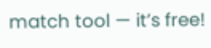match tool — it’s free!